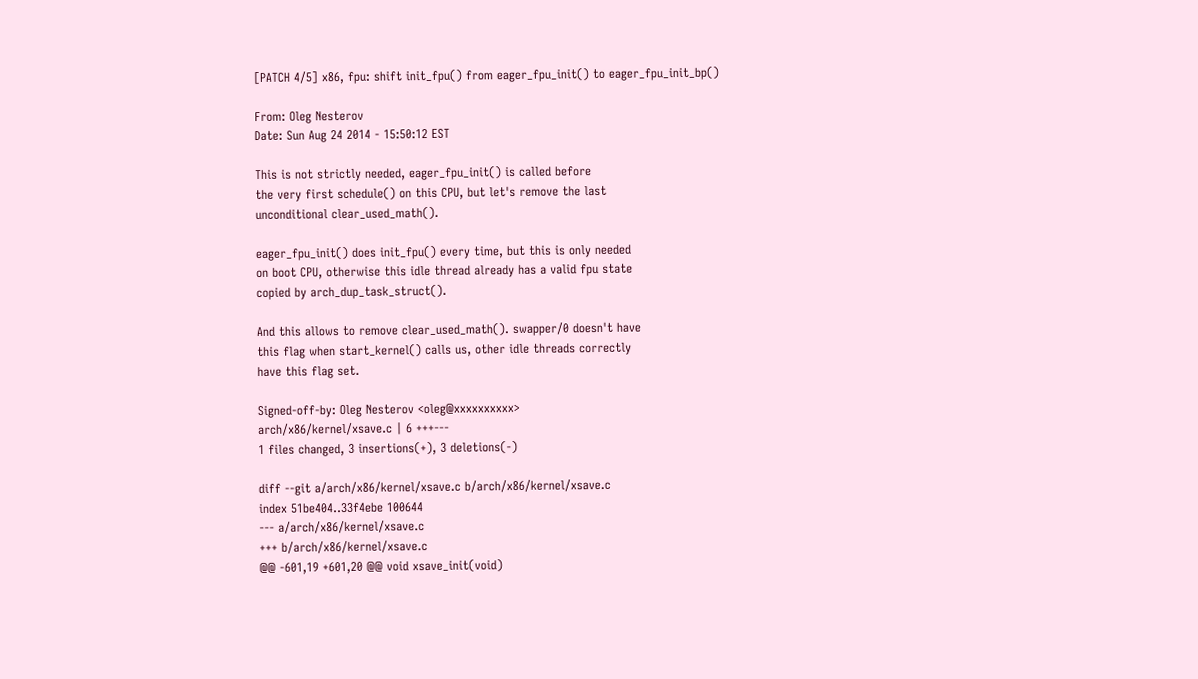[PATCH 4/5] x86, fpu: shift init_fpu() from eager_fpu_init() to eager_fpu_init_bp()

From: Oleg Nesterov
Date: Sun Aug 24 2014 - 15:50:12 EST

This is not strictly needed, eager_fpu_init() is called before
the very first schedule() on this CPU, but let's remove the last
unconditional clear_used_math().

eager_fpu_init() does init_fpu() every time, but this is only needed
on boot CPU, otherwise this idle thread already has a valid fpu state
copied by arch_dup_task_struct().

And this allows to remove clear_used_math(). swapper/0 doesn't have
this flag when start_kernel() calls us, other idle threads correctly
have this flag set.

Signed-off-by: Oleg Nesterov <oleg@xxxxxxxxxx>
arch/x86/kernel/xsave.c | 6 +++---
1 files changed, 3 insertions(+), 3 deletions(-)

diff --git a/arch/x86/kernel/xsave.c b/arch/x86/kernel/xsave.c
index 51be404..33f4ebe 100644
--- a/arch/x86/kernel/xsave.c
+++ b/arch/x86/kernel/xsave.c
@@ -601,19 +601,20 @@ void xsave_init(void)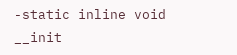-static inline void __init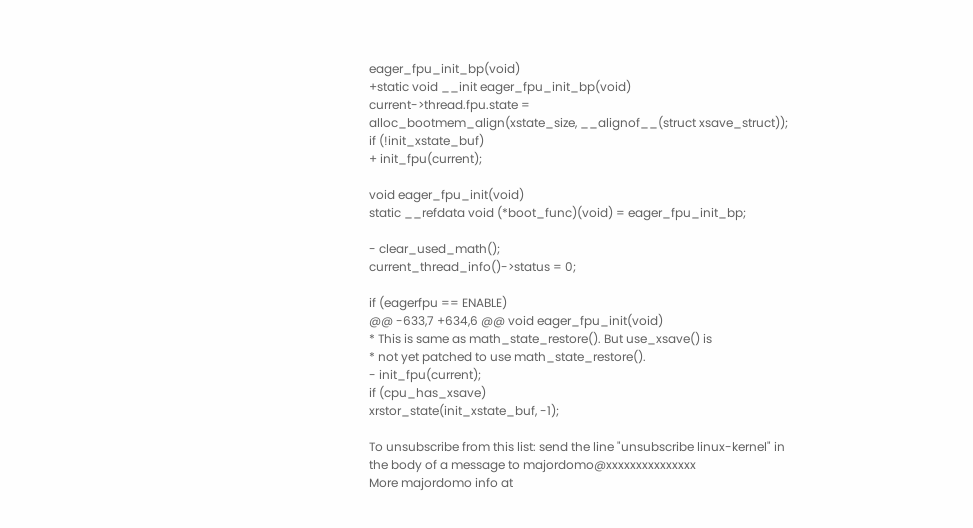eager_fpu_init_bp(void)
+static void __init eager_fpu_init_bp(void)
current->thread.fpu.state =
alloc_bootmem_align(xstate_size, __alignof__(struct xsave_struct));
if (!init_xstate_buf)
+ init_fpu(current);

void eager_fpu_init(void)
static __refdata void (*boot_func)(void) = eager_fpu_init_bp;

- clear_used_math();
current_thread_info()->status = 0;

if (eagerfpu == ENABLE)
@@ -633,7 +634,6 @@ void eager_fpu_init(void)
* This is same as math_state_restore(). But use_xsave() is
* not yet patched to use math_state_restore().
- init_fpu(current);
if (cpu_has_xsave)
xrstor_state(init_xstate_buf, -1);

To unsubscribe from this list: send the line "unsubscribe linux-kernel" in
the body of a message to majordomo@xxxxxxxxxxxxxxx
More majordomo info at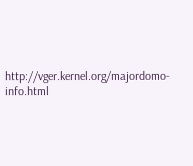http://vger.kernel.org/majordomo-info.html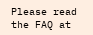Please read the FAQ at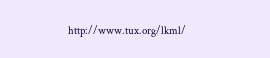http://www.tux.org/lkml/